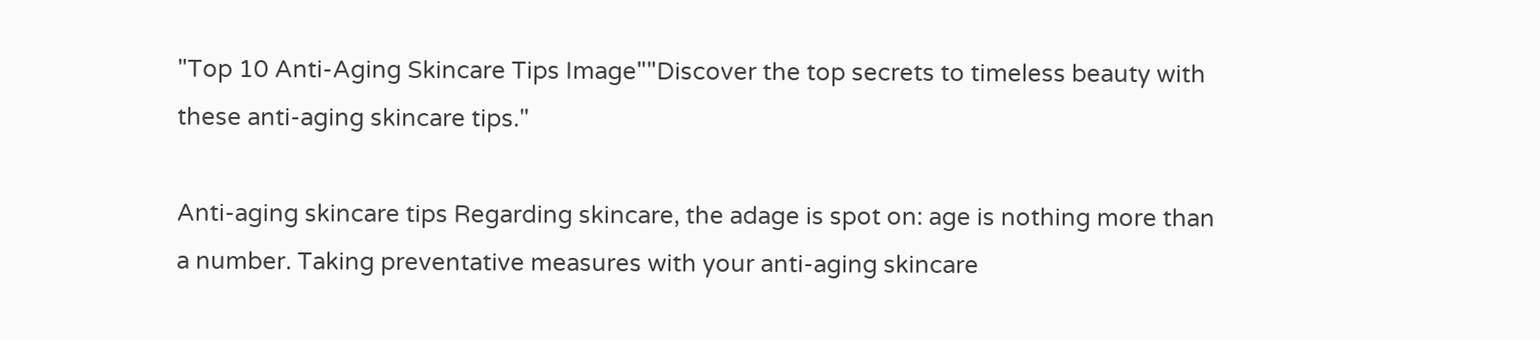"Top 10 Anti-Aging Skincare Tips Image""Discover the top secrets to timeless beauty with these anti-aging skincare tips."

Anti-aging skincare tips Regarding skincare, the adage is spot on: age is nothing more than a number. Taking preventative measures with your anti-aging skincare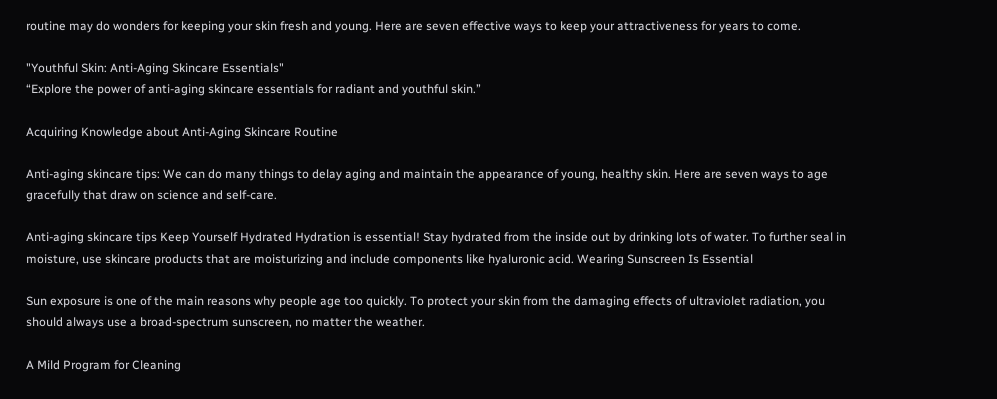routine may do wonders for keeping your skin fresh and young. Here are seven effective ways to keep your attractiveness for years to come.

"Youthful Skin: Anti-Aging Skincare Essentials"
“Explore the power of anti-aging skincare essentials for radiant and youthful skin.”

Acquiring Knowledge about Anti-Aging Skincare Routine

Anti-aging skincare tips: We can do many things to delay aging and maintain the appearance of young, healthy skin. Here are seven ways to age gracefully that draw on science and self-care.

Anti-aging skincare tips Keep Yourself Hydrated Hydration is essential! Stay hydrated from the inside out by drinking lots of water. To further seal in moisture, use skincare products that are moisturizing and include components like hyaluronic acid. Wearing Sunscreen Is Essential

Sun exposure is one of the main reasons why people age too quickly. To protect your skin from the damaging effects of ultraviolet radiation, you should always use a broad-spectrum sunscreen, no matter the weather.

A Mild Program for Cleaning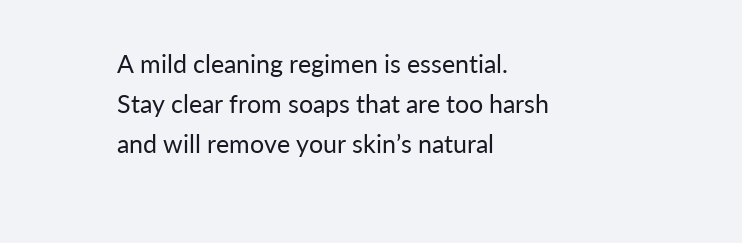A mild cleaning regimen is essential. Stay clear from soaps that are too harsh and will remove your skin’s natural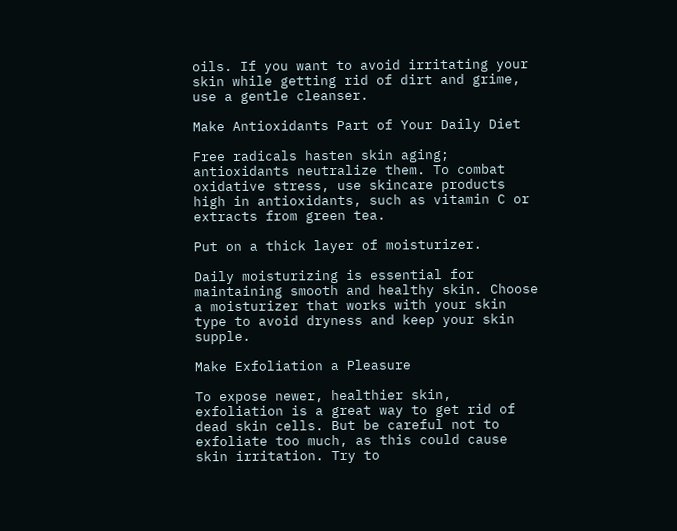oils. If you want to avoid irritating your skin while getting rid of dirt and grime, use a gentle cleanser.

Make Antioxidants Part of Your Daily Diet

Free radicals hasten skin aging; antioxidants neutralize them. To combat oxidative stress, use skincare products high in antioxidants, such as vitamin C or extracts from green tea.

Put on a thick layer of moisturizer.

Daily moisturizing is essential for maintaining smooth and healthy skin. Choose a moisturizer that works with your skin type to avoid dryness and keep your skin supple.

Make Exfoliation a Pleasure

To expose newer, healthier skin, exfoliation is a great way to get rid of dead skin cells. But be careful not to exfoliate too much, as this could cause skin irritation. Try to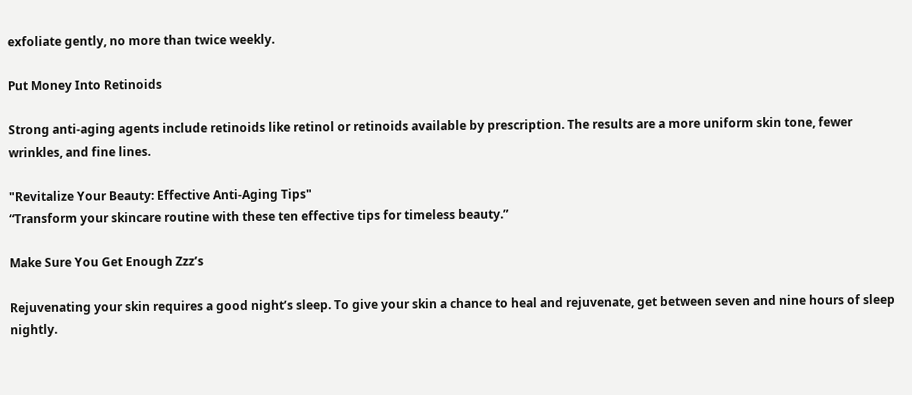exfoliate gently, no more than twice weekly.

Put Money Into Retinoids

Strong anti-aging agents include retinoids like retinol or retinoids available by prescription. The results are a more uniform skin tone, fewer wrinkles, and fine lines.

"Revitalize Your Beauty: Effective Anti-Aging Tips"
“Transform your skincare routine with these ten effective tips for timeless beauty.”

Make Sure You Get Enough Zzz’s

Rejuvenating your skin requires a good night’s sleep. To give your skin a chance to heal and rejuvenate, get between seven and nine hours of sleep nightly.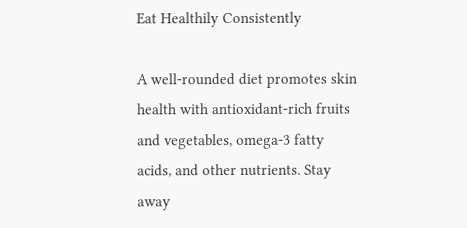Eat Healthily Consistently

A well-rounded diet promotes skin health with antioxidant-rich fruits and vegetables, omega-3 fatty acids, and other nutrients. Stay away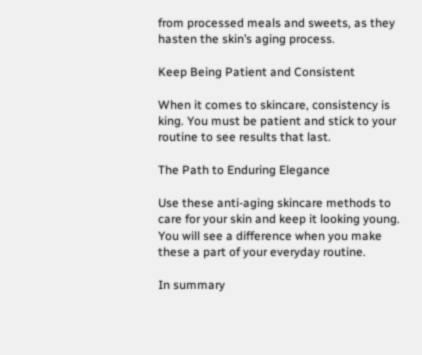from processed meals and sweets, as they hasten the skin’s aging process.

Keep Being Patient and Consistent

When it comes to skincare, consistency is king. You must be patient and stick to your routine to see results that last.

The Path to Enduring Elegance

Use these anti-aging skincare methods to care for your skin and keep it looking young. You will see a difference when you make these a part of your everyday routine.

In summary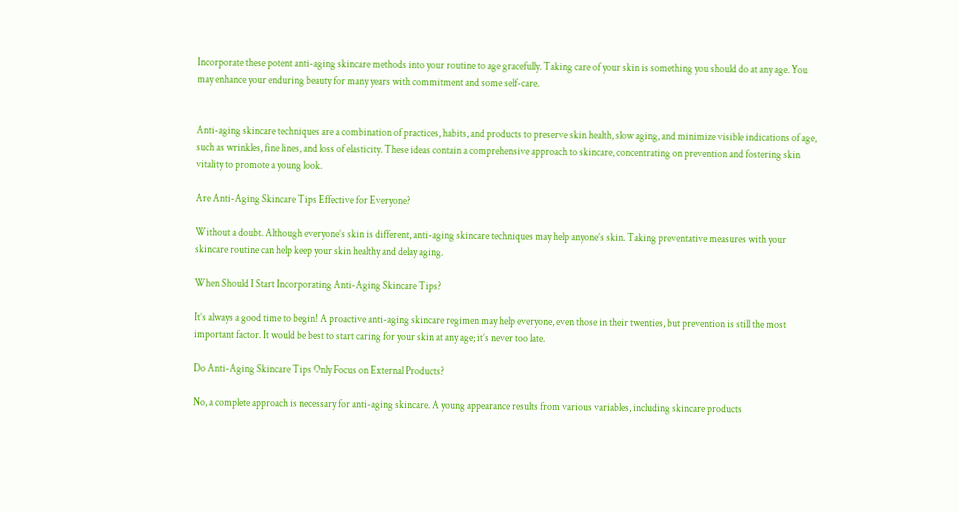Incorporate these potent anti-aging skincare methods into your routine to age gracefully. Taking care of your skin is something you should do at any age. You may enhance your enduring beauty for many years with commitment and some self-care.


Anti-aging skincare techniques are a combination of practices, habits, and products to preserve skin health, slow aging, and minimize visible indications of age, such as wrinkles, fine lines, and loss of elasticity. These ideas contain a comprehensive approach to skincare, concentrating on prevention and fostering skin vitality to promote a young look.

Are Anti-Aging Skincare Tips Effective for Everyone?

Without a doubt. Although everyone’s skin is different, anti-aging skincare techniques may help anyone’s skin. Taking preventative measures with your skincare routine can help keep your skin healthy and delay aging.

When Should I Start Incorporating Anti-Aging Skincare Tips?

It’s always a good time to begin! A proactive anti-aging skincare regimen may help everyone, even those in their twenties, but prevention is still the most important factor. It would be best to start caring for your skin at any age; it’s never too late.

Do Anti-Aging Skincare Tips Only Focus on External Products?

No, a complete approach is necessary for anti-aging skincare. A young appearance results from various variables, including skincare products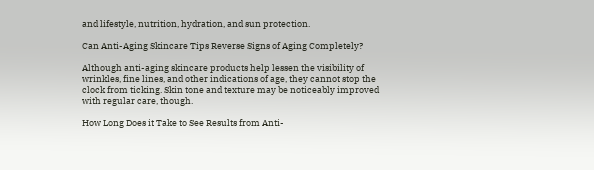and lifestyle, nutrition, hydration, and sun protection.

Can Anti-Aging Skincare Tips Reverse Signs of Aging Completely?

Although anti-aging skincare products help lessen the visibility of wrinkles, fine lines, and other indications of age, they cannot stop the clock from ticking. Skin tone and texture may be noticeably improved with regular care, though.

How Long Does it Take to See Results from Anti-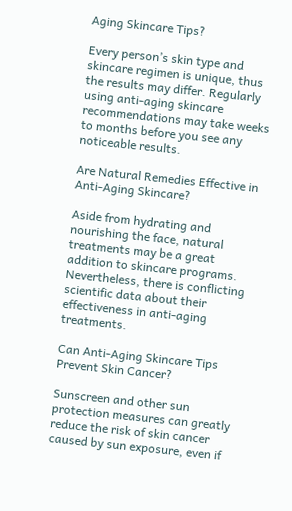Aging Skincare Tips?

Every person’s skin type and skincare regimen is unique, thus the results may differ. Regularly using anti-aging skincare recommendations may take weeks to months before you see any noticeable results.

Are Natural Remedies Effective in Anti-Aging Skincare?

Aside from hydrating and nourishing the face, natural treatments may be a great addition to skincare programs. Nevertheless, there is conflicting scientific data about their effectiveness in anti-aging treatments.

Can Anti-Aging Skincare Tips Prevent Skin Cancer?

Sunscreen and other sun protection measures can greatly reduce the risk of skin cancer caused by sun exposure, even if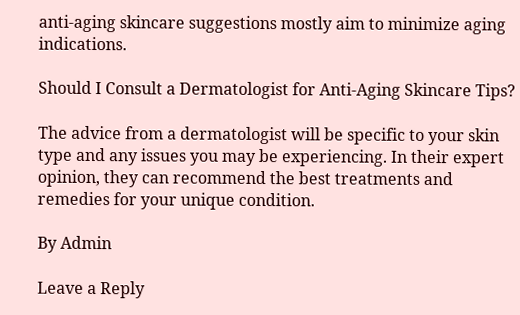anti-aging skincare suggestions mostly aim to minimize aging indications.

Should I Consult a Dermatologist for Anti-Aging Skincare Tips?

The advice from a dermatologist will be specific to your skin type and any issues you may be experiencing. In their expert opinion, they can recommend the best treatments and remedies for your unique condition.

By Admin

Leave a Reply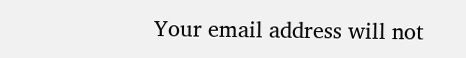Your email address will not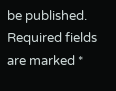be published. Required fields are marked *